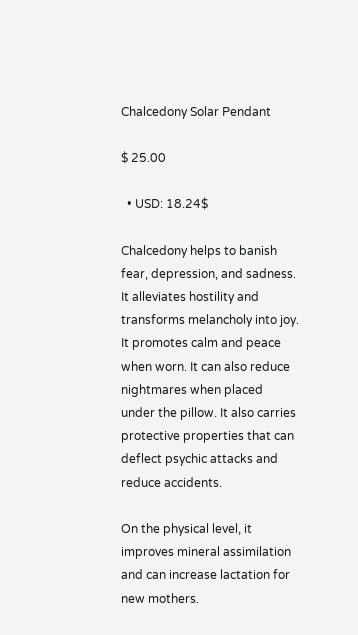Chalcedony Solar Pendant

$ 25.00

  • USD: 18.24$

Chalcedony helps to banish fear, depression, and sadness. It alleviates hostility and transforms melancholy into joy. It promotes calm and peace when worn. It can also reduce nightmares when placed under the pillow. It also carries protective properties that can deflect psychic attacks and reduce accidents.

On the physical level, it improves mineral assimilation and can increase lactation for new mothers.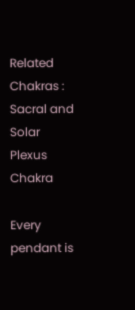Related Chakras : Sacral and Solar Plexus Chakra

Every pendant is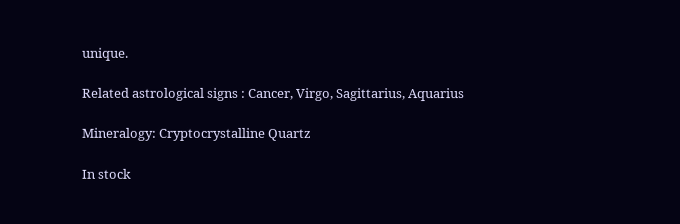unique.

Related astrological signs : Cancer, Virgo, Sagittarius, Aquarius

Mineralogy: Cryptocrystalline Quartz

In stock